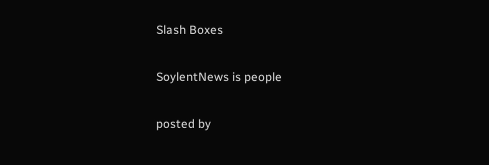Slash Boxes

SoylentNews is people

posted by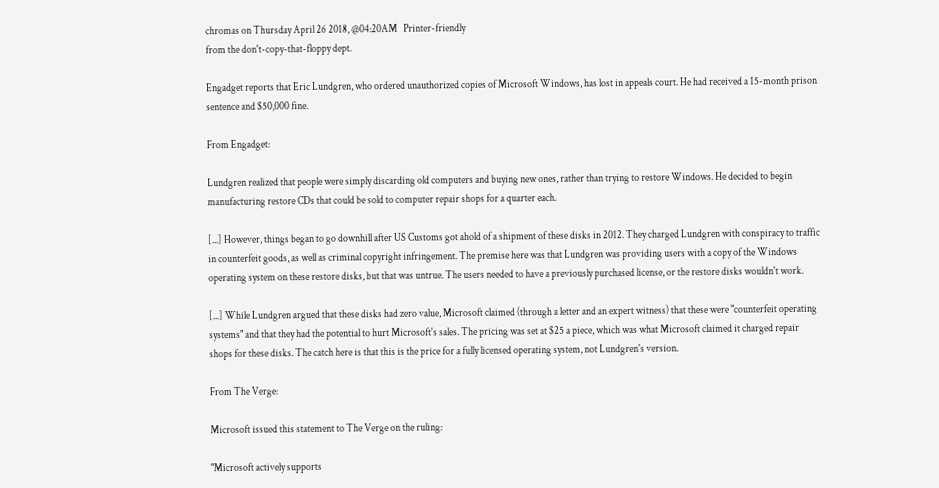chromas on Thursday April 26 2018, @04:20AM   Printer-friendly
from the don't-copy-that-floppy dept.

Engadget reports that Eric Lundgren, who ordered unauthorized copies of Microsoft Windows, has lost in appeals court. He had received a 15-month prison sentence and $50,000 fine.

From Engadget:

Lundgren realized that people were simply discarding old computers and buying new ones, rather than trying to restore Windows. He decided to begin manufacturing restore CDs that could be sold to computer repair shops for a quarter each.

[...] However, things began to go downhill after US Customs got ahold of a shipment of these disks in 2012. They charged Lundgren with conspiracy to traffic in counterfeit goods, as well as criminal copyright infringement. The premise here was that Lundgren was providing users with a copy of the Windows operating system on these restore disks, but that was untrue. The users needed to have a previously purchased license, or the restore disks wouldn't work.

[...] While Lundgren argued that these disks had zero value, Microsoft claimed (through a letter and an expert witness) that these were "counterfeit operating systems" and that they had the potential to hurt Microsoft's sales. The pricing was set at $25 a piece, which was what Microsoft claimed it charged repair shops for these disks. The catch here is that this is the price for a fully licensed operating system, not Lundgren's version.

From The Verge:

Microsoft issued this statement to The Verge on the ruling:

"Microsoft actively supports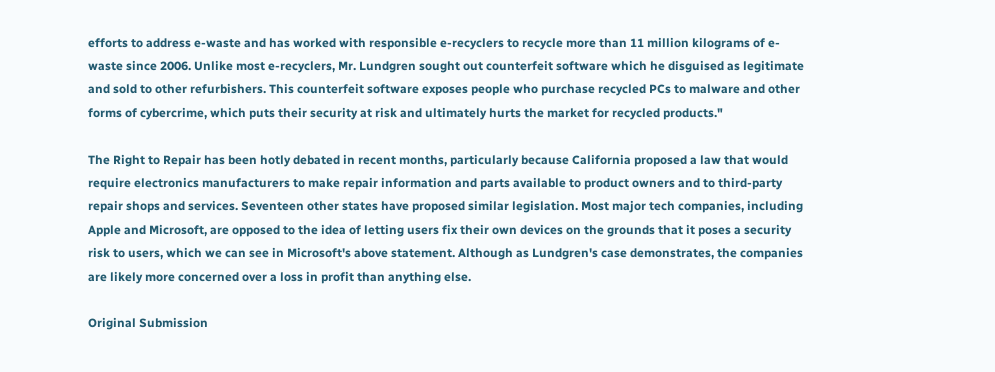efforts to address e-waste and has worked with responsible e-recyclers to recycle more than 11 million kilograms of e-waste since 2006. Unlike most e-recyclers, Mr. Lundgren sought out counterfeit software which he disguised as legitimate and sold to other refurbishers. This counterfeit software exposes people who purchase recycled PCs to malware and other forms of cybercrime, which puts their security at risk and ultimately hurts the market for recycled products."

The Right to Repair has been hotly debated in recent months, particularly because California proposed a law that would require electronics manufacturers to make repair information and parts available to product owners and to third-party repair shops and services. Seventeen other states have proposed similar legislation. Most major tech companies, including Apple and Microsoft, are opposed to the idea of letting users fix their own devices on the grounds that it poses a security risk to users, which we can see in Microsoft's above statement. Although as Lundgren's case demonstrates, the companies are likely more concerned over a loss in profit than anything else.

Original Submission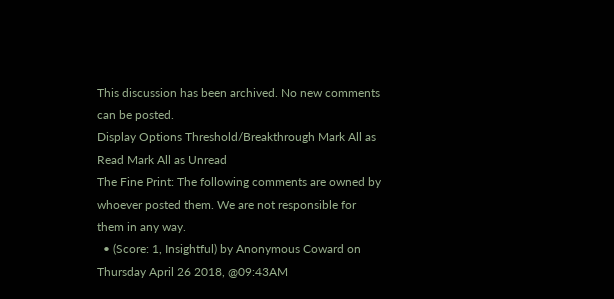This discussion has been archived. No new comments can be posted.
Display Options Threshold/Breakthrough Mark All as Read Mark All as Unread
The Fine Print: The following comments are owned by whoever posted them. We are not responsible for them in any way.
  • (Score: 1, Insightful) by Anonymous Coward on Thursday April 26 2018, @09:43AM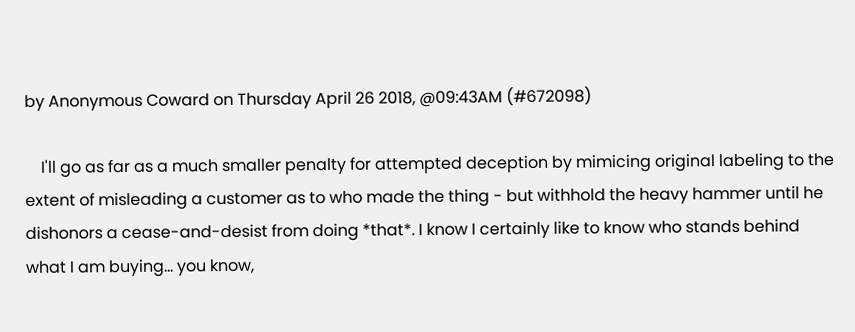by Anonymous Coward on Thursday April 26 2018, @09:43AM (#672098)

    I'll go as far as a much smaller penalty for attempted deception by mimicing original labeling to the extent of misleading a customer as to who made the thing - but withhold the heavy hammer until he dishonors a cease-and-desist from doing *that*. I know I certainly like to know who stands behind what I am buying... you know,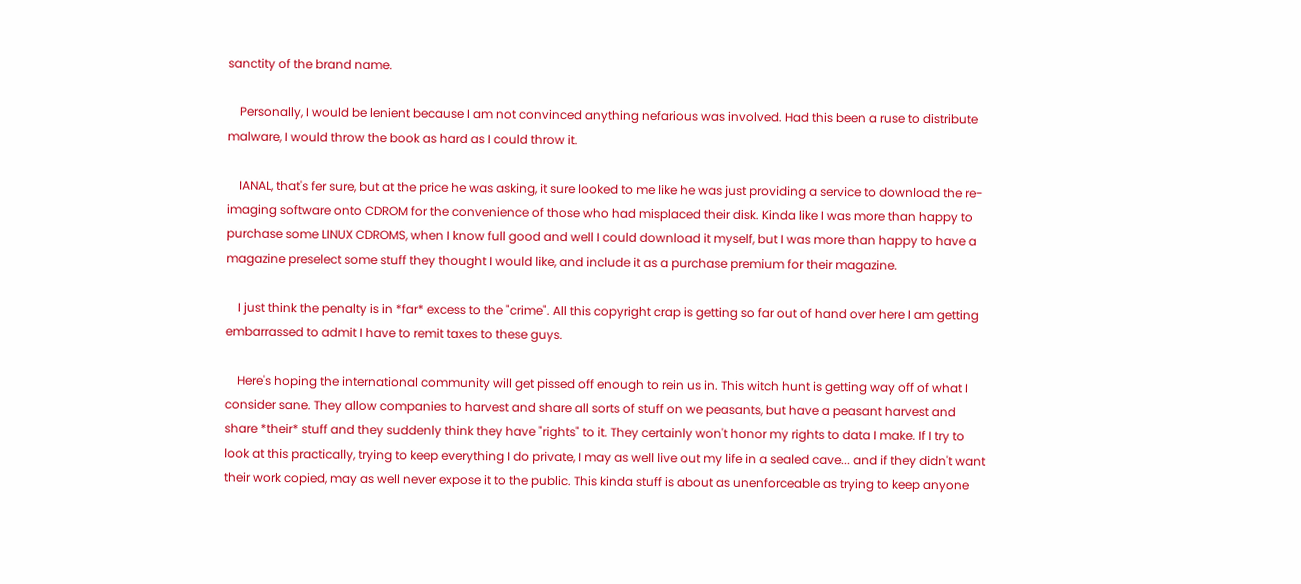sanctity of the brand name.

    Personally, I would be lenient because I am not convinced anything nefarious was involved. Had this been a ruse to distribute malware, I would throw the book as hard as I could throw it.

    IANAL, that's fer sure, but at the price he was asking, it sure looked to me like he was just providing a service to download the re-imaging software onto CDROM for the convenience of those who had misplaced their disk. Kinda like I was more than happy to purchase some LINUX CDROMS, when I know full good and well I could download it myself, but I was more than happy to have a magazine preselect some stuff they thought I would like, and include it as a purchase premium for their magazine.

    I just think the penalty is in *far* excess to the "crime". All this copyright crap is getting so far out of hand over here I am getting embarrassed to admit I have to remit taxes to these guys.

    Here's hoping the international community will get pissed off enough to rein us in. This witch hunt is getting way off of what I consider sane. They allow companies to harvest and share all sorts of stuff on we peasants, but have a peasant harvest and share *their* stuff and they suddenly think they have "rights" to it. They certainly won't honor my rights to data I make. If I try to look at this practically, trying to keep everything I do private, I may as well live out my life in a sealed cave... and if they didn't want their work copied, may as well never expose it to the public. This kinda stuff is about as unenforceable as trying to keep anyone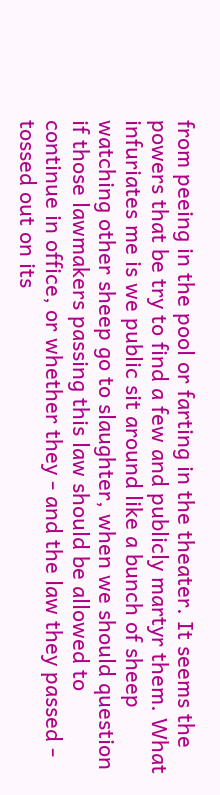from peeing in the pool or farting in the theater. It seems the powers that be try to find a few and publicly martyr them. What infuriates me is we public sit around like a bunch of sheep watching other sheep go to slaughter, when we should question if those lawmakers passing this law should be allowed to continue in office, or whether they - and the law they passed - tossed out on its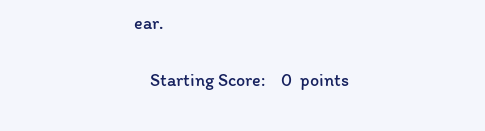ear.

    Starting Score:    0  points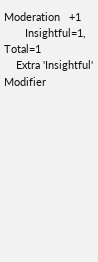Moderation   +1
       Insightful=1, Total=1
    Extra 'Insightful' Modifier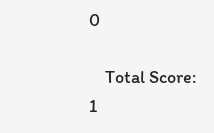0

    Total Score:   1